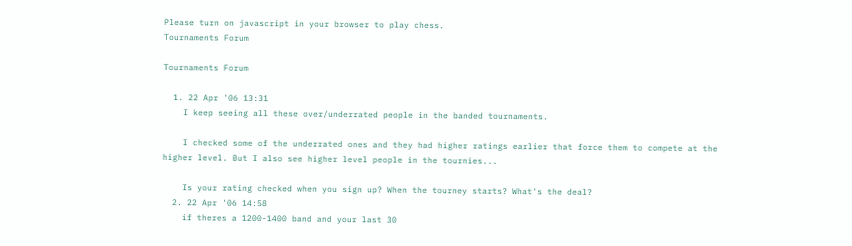Please turn on javascript in your browser to play chess.
Tournaments Forum

Tournaments Forum

  1. 22 Apr '06 13:31
    I keep seeing all these over/underrated people in the banded tournaments.

    I checked some of the underrated ones and they had higher ratings earlier that force them to compete at the higher level. But I also see higher level people in the tournies...

    Is your rating checked when you sign up? When the tourney starts? What's the deal?
  2. 22 Apr '06 14:58
    if theres a 1200-1400 band and your last 30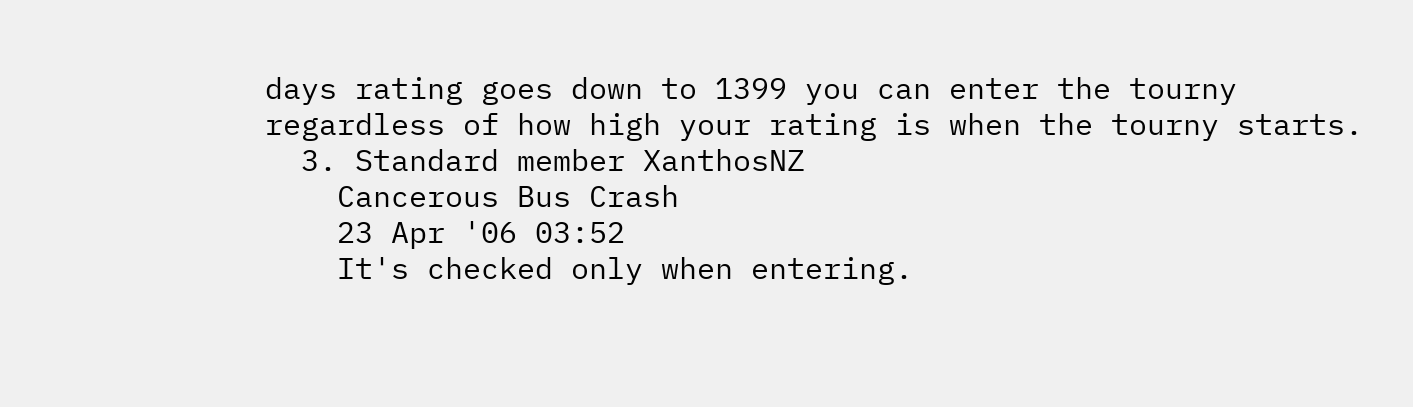days rating goes down to 1399 you can enter the tourny regardless of how high your rating is when the tourny starts.
  3. Standard member XanthosNZ
    Cancerous Bus Crash
    23 Apr '06 03:52
    It's checked only when entering.